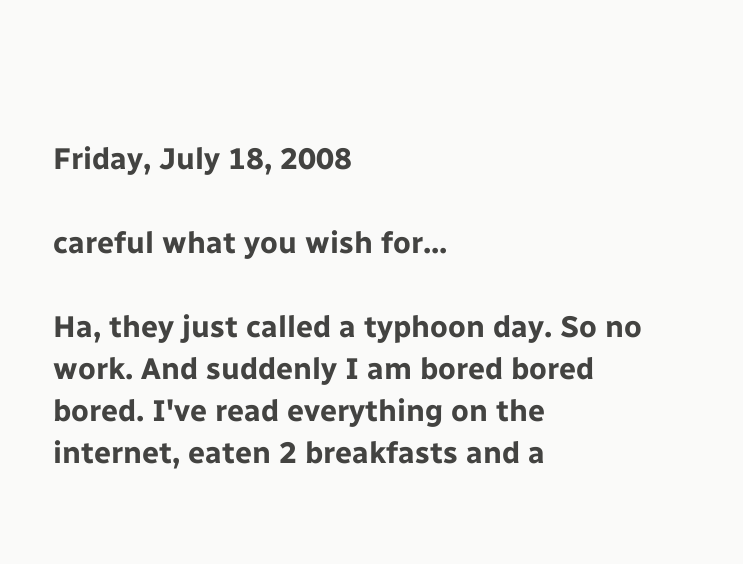Friday, July 18, 2008

careful what you wish for...

Ha, they just called a typhoon day. So no work. And suddenly I am bored bored bored. I've read everything on the internet, eaten 2 breakfasts and a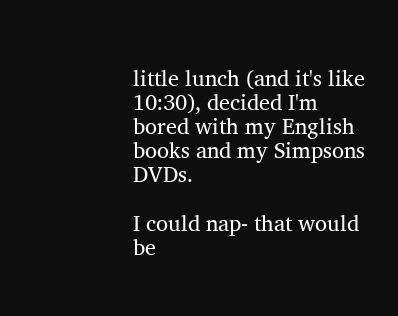little lunch (and it's like 10:30), decided I'm bored with my English books and my Simpsons DVDs.

I could nap- that would be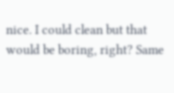nice. I could clean but that would be boring, right? Same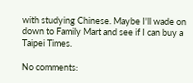with studying Chinese. Maybe I'll wade on down to Family Mart and see if I can buy a Taipei Times.

No comments: